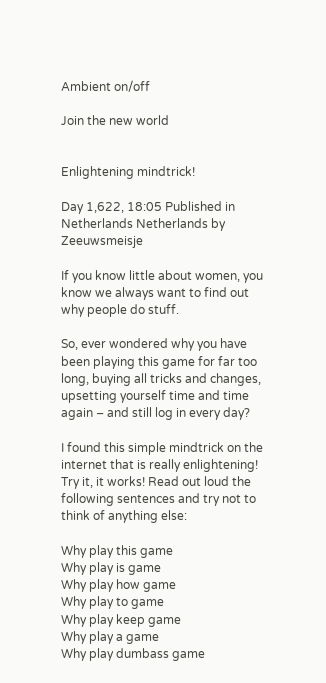Ambient on/off

Join the new world


Enlightening mindtrick!

Day 1,622, 18:05 Published in Netherlands Netherlands by Zeeuwsmeisje

If you know little about women, you know we always want to find out why people do stuff.

So, ever wondered why you have been playing this game for far too long, buying all tricks and changes, upsetting yourself time and time again – and still log in every day?

I found this simple mindtrick on the internet that is really enlightening! Try it, it works! Read out loud the following sentences and try not to think of anything else:

Why play this game
Why play is game
Why play how game
Why play to game
Why play keep game
Why play a game
Why play dumbass game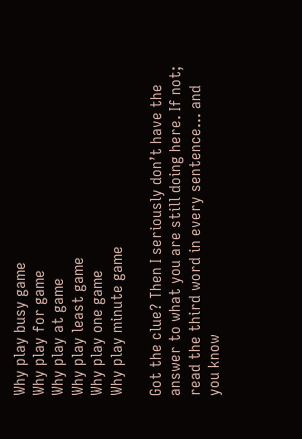Why play busy game
Why play for game
Why play at game
Why play least game
Why play one game
Why play minute game

Got the clue? Then I seriously don’t have the answer to what you are still doing here. If not; read the third word in every sentence… and you know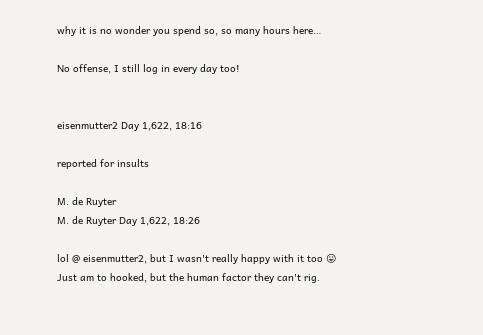why it is no wonder you spend so, so many hours here…

No offense, I still log in every day too!


eisenmutter2 Day 1,622, 18:16

reported for insults

M. de Ruyter
M. de Ruyter Day 1,622, 18:26

lol @ eisenmutter2, but I wasn't really happy with it too 😛
Just am to hooked, but the human factor they can't rig.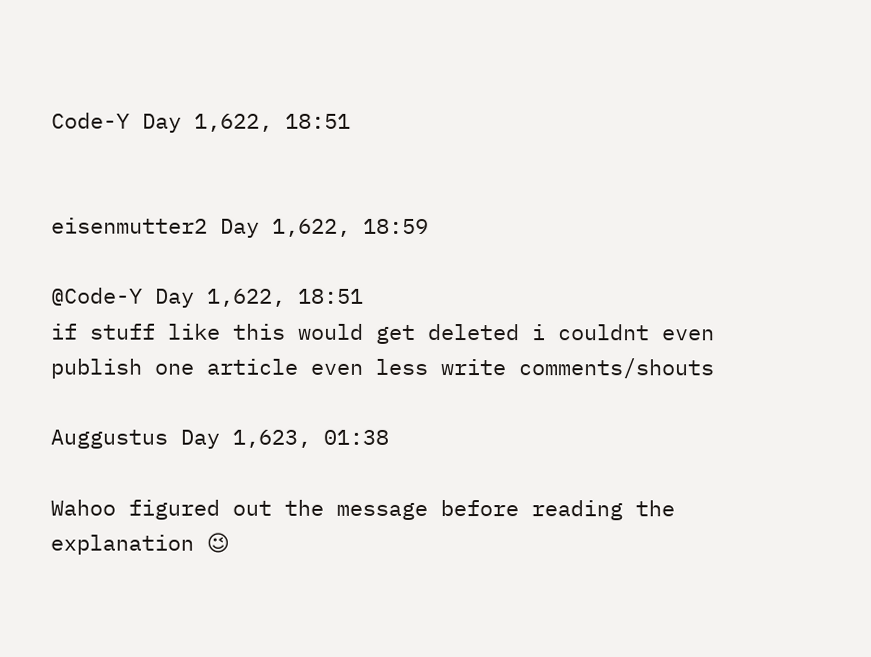Code-Y Day 1,622, 18:51


eisenmutter2 Day 1,622, 18:59

@Code-Y Day 1,622, 18:51
if stuff like this would get deleted i couldnt even publish one article even less write comments/shouts

Auggustus Day 1,623, 01:38

Wahoo figured out the message before reading the explanation 😉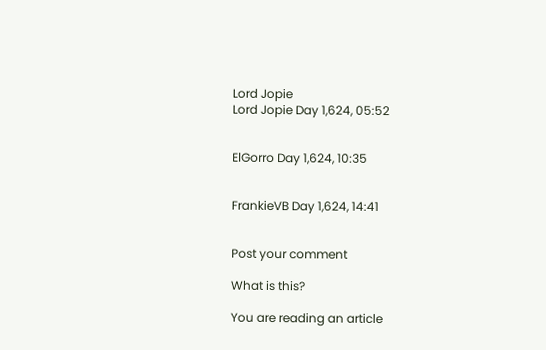Lord Jopie
Lord Jopie Day 1,624, 05:52


ElGorro Day 1,624, 10:35


FrankieVB Day 1,624, 14:41


Post your comment

What is this?

You are reading an article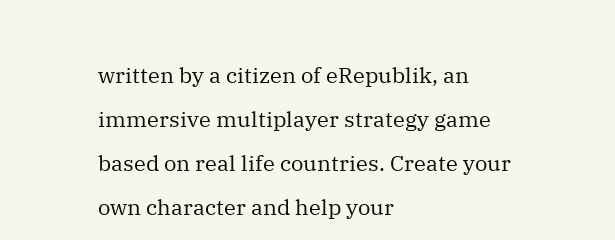written by a citizen of eRepublik, an immersive multiplayer strategy game based on real life countries. Create your own character and help your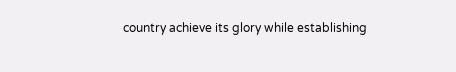country achieve its glory while establishing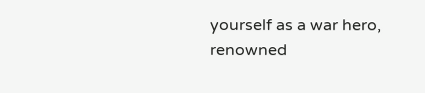yourself as a war hero, renowned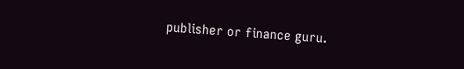publisher or finance guru.